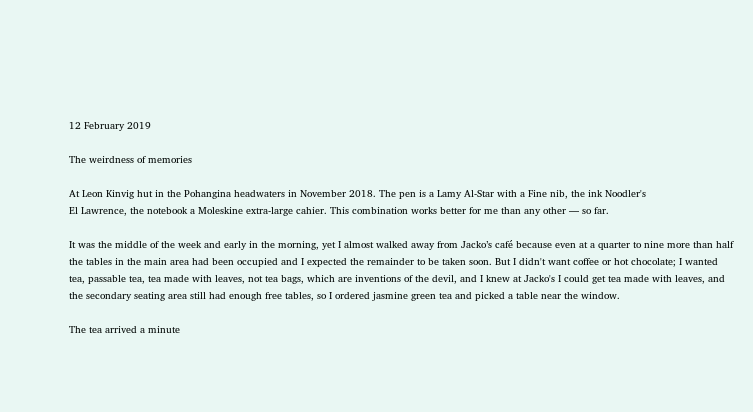12 February 2019

The weirdness of memories

At Leon Kinvig hut in the Pohangina headwaters in November 2018. The pen is a Lamy Al-Star with a Fine nib, the ink Noodler's
El Lawrence, the notebook a Moleskine extra-large cahier. This combination works better for me than any other — so far.

It was the middle of the week and early in the morning, yet I almost walked away from Jacko’s café because even at a quarter to nine more than half the tables in the main area had been occupied and I expected the remainder to be taken soon. But I didn't want coffee or hot chocolate; I wanted tea, passable tea, tea made with leaves, not tea bags, which are inventions of the devil, and I knew at Jacko's I could get tea made with leaves, and the secondary seating area still had enough free tables, so I ordered jasmine green tea and picked a table near the window.

The tea arrived a minute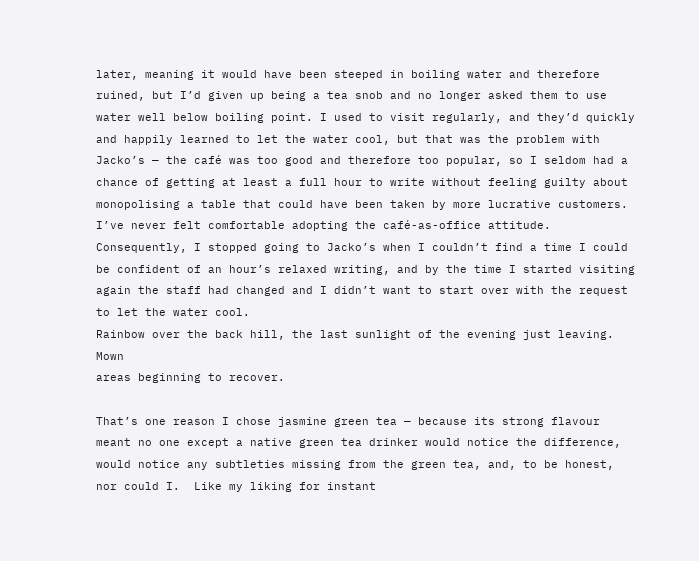later, meaning it would have been steeped in boiling water and therefore ruined, but I’d given up being a tea snob and no longer asked them to use water well below boiling point. I used to visit regularly, and they’d quickly and happily learned to let the water cool, but that was the problem with Jacko’s — the café was too good and therefore too popular, so I seldom had a chance of getting at least a full hour to write without feeling guilty about monopolising a table that could have been taken by more lucrative customers. I’ve never felt comfortable adopting the café-as-office attitude. Consequently, I stopped going to Jacko’s when I couldn’t find a time I could be confident of an hour’s relaxed writing, and by the time I started visiting again the staff had changed and I didn’t want to start over with the request to let the water cool.
Rainbow over the back hill, the last sunlight of the evening just leaving. Mown
areas beginning to recover.

That’s one reason I chose jasmine green tea — because its strong flavour meant no one except a native green tea drinker would notice the difference, would notice any subtleties missing from the green tea, and, to be honest, nor could I.  Like my liking for instant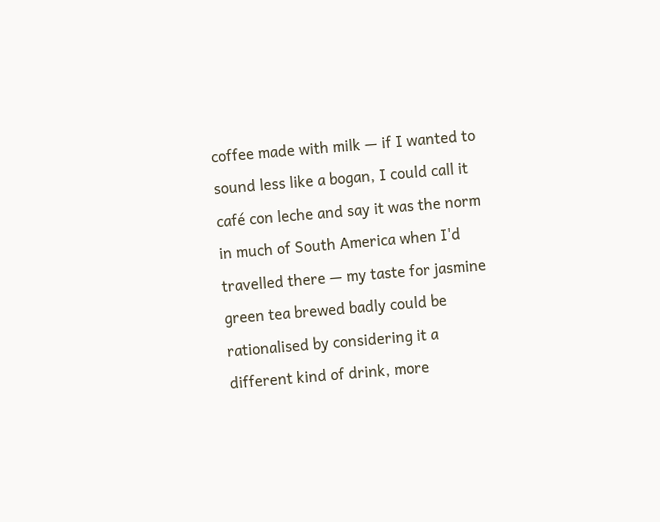coffee made with milk — if I wanted to sound less like a bogan, I could call it café con leche and say it was the norm in much of South America when I'd travelled there — my taste for jasmine green tea brewed badly could be rationalised by considering it a different kind of drink, more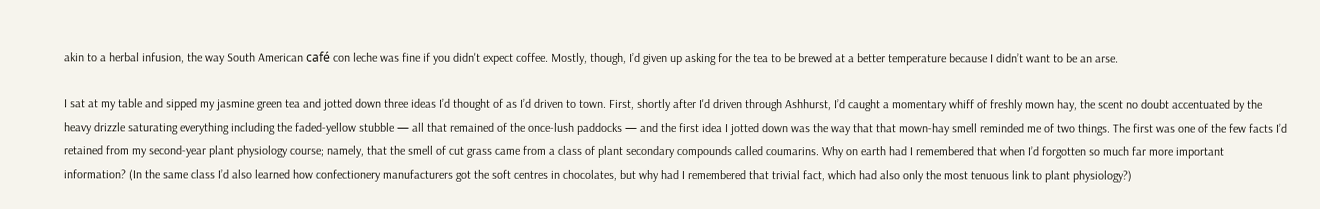akin to a herbal infusion, the way South American café con leche was fine if you didn't expect coffee. Mostly, though, I’d given up asking for the tea to be brewed at a better temperature because I didn’t want to be an arse.

I sat at my table and sipped my jasmine green tea and jotted down three ideas I’d thought of as I’d driven to town. First, shortly after I'd driven through Ashhurst, I’d caught a momentary whiff of freshly mown hay, the scent no doubt accentuated by the heavy drizzle saturating everything including the faded-yellow stubble — all that remained of the once-lush paddocks — and the first idea I jotted down was the way that that mown-hay smell reminded me of two things. The first was one of the few facts I’d retained from my second-year plant physiology course; namely, that the smell of cut grass came from a class of plant secondary compounds called coumarins. Why on earth had I remembered that when I’d forgotten so much far more important information? (In the same class I’d also learned how confectionery manufacturers got the soft centres in chocolates, but why had I remembered that trivial fact, which had also only the most tenuous link to plant physiology?)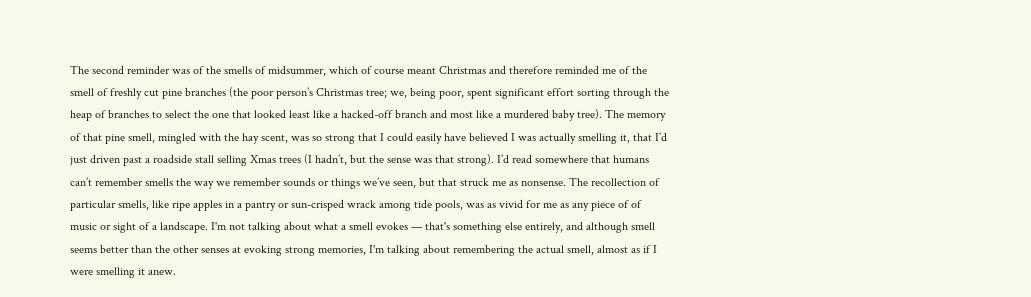The second reminder was of the smells of midsummer, which of course meant Christmas and therefore reminded me of the smell of freshly cut pine branches (the poor person’s Christmas tree; we, being poor, spent significant effort sorting through the heap of branches to select the one that looked least like a hacked-off branch and most like a murdered baby tree). The memory of that pine smell, mingled with the hay scent, was so strong that I could easily have believed I was actually smelling it, that I’d just driven past a roadside stall selling Xmas trees (I hadn’t, but the sense was that strong). I’d read somewhere that humans can’t remember smells the way we remember sounds or things we’ve seen, but that struck me as nonsense. The recollection of particular smells, like ripe apples in a pantry or sun-crisped wrack among tide pools, was as vivid for me as any piece of of music or sight of a landscape. I'm not talking about what a smell evokes — that's something else entirely, and although smell seems better than the other senses at evoking strong memories, I'm talking about remembering the actual smell, almost as if I were smelling it anew.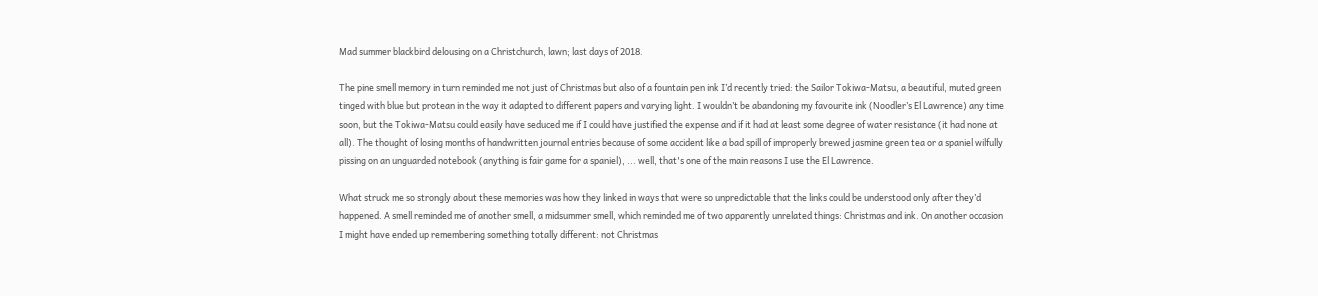Mad summer blackbird delousing on a Christchurch, lawn; last days of 2018.

The pine smell memory in turn reminded me not just of Christmas but also of a fountain pen ink I’d recently tried: the Sailor Tokiwa-Matsu, a beautiful, muted green tinged with blue but protean in the way it adapted to different papers and varying light. I wouldn’t be abandoning my favourite ink (Noodler’s El Lawrence) any time soon, but the Tokiwa-Matsu could easily have seduced me if I could have justified the expense and if it had at least some degree of water resistance (it had none at all). The thought of losing months of handwritten journal entries because of some accident like a bad spill of improperly brewed jasmine green tea or a spaniel wilfully pissing on an unguarded notebook (anything is fair game for a spaniel), ... well, that's one of the main reasons I use the El Lawrence.

What struck me so strongly about these memories was how they linked in ways that were so unpredictable that the links could be understood only after they’d happened. A smell reminded me of another smell, a midsummer smell, which reminded me of two apparently unrelated things: Christmas and ink. On another occasion I might have ended up remembering something totally different: not Christmas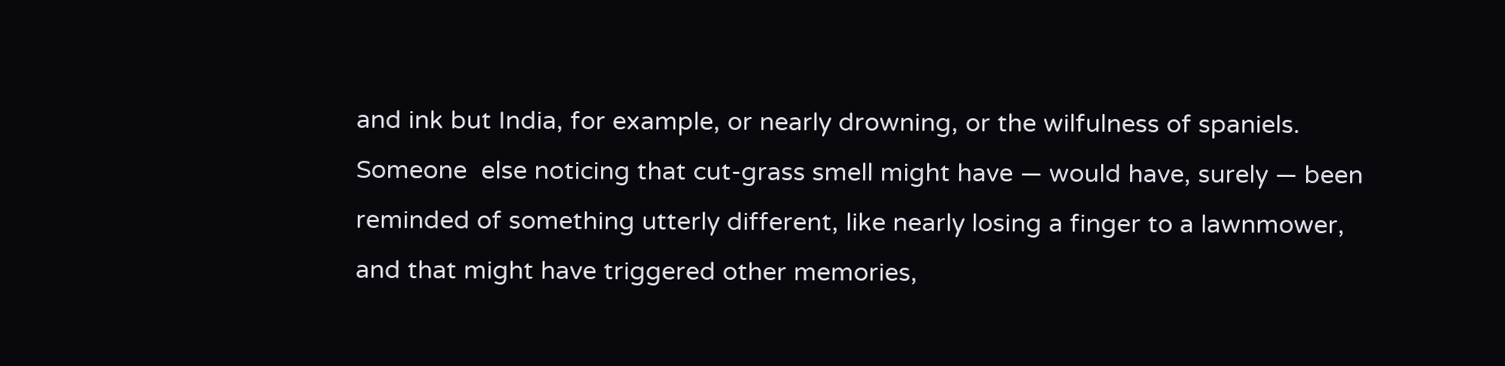and ink but India, for example, or nearly drowning, or the wilfulness of spaniels. Someone  else noticing that cut-grass smell might have — would have, surely — been reminded of something utterly different, like nearly losing a finger to a lawnmower, and that might have triggered other memories,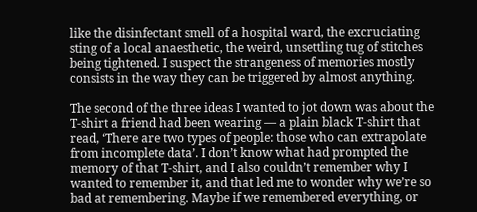like the disinfectant smell of a hospital ward, the excruciating sting of a local anaesthetic, the weird, unsettling tug of stitches being tightened. I suspect the strangeness of memories mostly consists in the way they can be triggered by almost anything.

The second of the three ideas I wanted to jot down was about the T-shirt a friend had been wearing — a plain black T-shirt that read, ‘There are two types of people: those who can extrapolate from incomplete data’. I don’t know what had prompted the memory of that T-shirt, and I also couldn’t remember why I wanted to remember it, and that led me to wonder why we’re so bad at remembering. Maybe if we remembered everything, or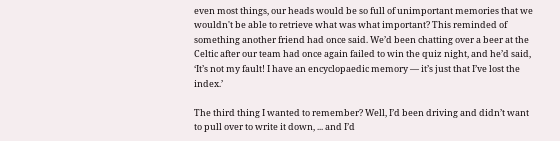even most things, our heads would be so full of unimportant memories that we wouldn't be able to retrieve what was what important? This reminded of something another friend had once said. We’d been chatting over a beer at the Celtic after our team had once again failed to win the quiz night, and he’d said, ‘It’s not my fault! I have an encyclopaedic memory — it’s just that I’ve lost the index.’

The third thing I wanted to remember? Well, I’d been driving and didn’t want to pull over to write it down, ... and I’d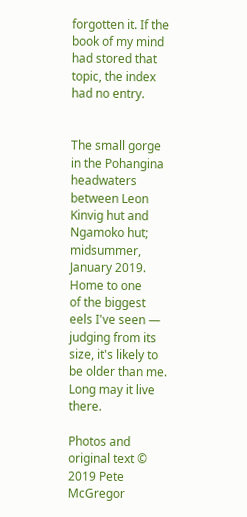forgotten it. If the book of my mind had stored that topic, the index had no entry.


The small gorge in the Pohangina headwaters between Leon Kinvig hut and Ngamoko hut; midsummer, January 2019. Home to one
of the biggest eels I've seen — judging from its size, it's likely to be older than me. Long may it live there.

Photos and original text © 2019 Pete McGregor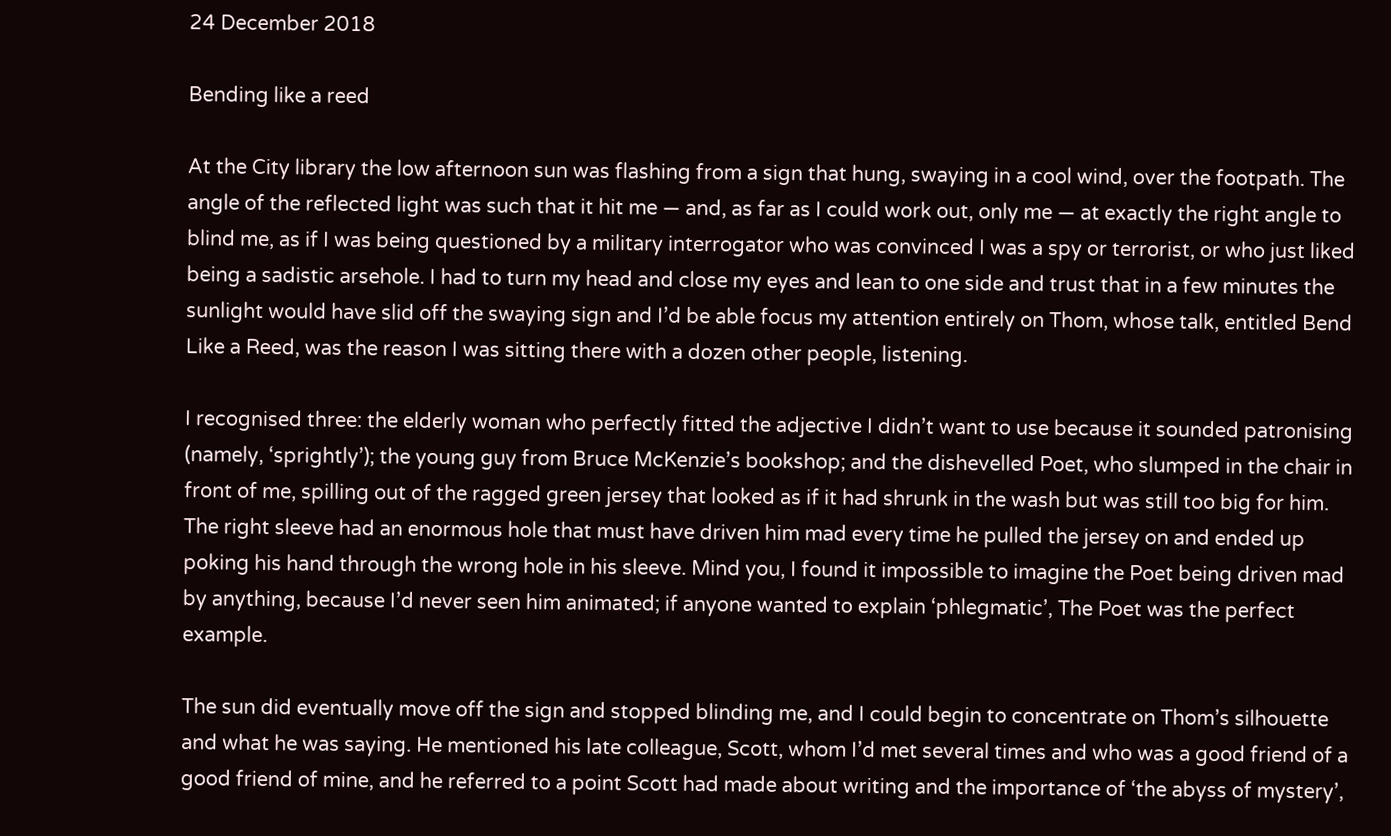24 December 2018

Bending like a reed

At the City library the low afternoon sun was flashing from a sign that hung, swaying in a cool wind, over the footpath. The angle of the reflected light was such that it hit me — and, as far as I could work out, only me — at exactly the right angle to blind me, as if I was being questioned by a military interrogator who was convinced I was a spy or terrorist, or who just liked being a sadistic arsehole. I had to turn my head and close my eyes and lean to one side and trust that in a few minutes the sunlight would have slid off the swaying sign and I’d be able focus my attention entirely on Thom, whose talk, entitled Bend Like a Reed, was the reason I was sitting there with a dozen other people, listening.

I recognised three: the elderly woman who perfectly fitted the adjective I didn’t want to use because it sounded patronising (namely, ‘sprightly’); the young guy from Bruce McKenzie’s bookshop; and the dishevelled Poet, who slumped in the chair in front of me, spilling out of the ragged green jersey that looked as if it had shrunk in the wash but was still too big for him. The right sleeve had an enormous hole that must have driven him mad every time he pulled the jersey on and ended up poking his hand through the wrong hole in his sleeve. Mind you, I found it impossible to imagine the Poet being driven mad by anything, because I’d never seen him animated; if anyone wanted to explain ‘phlegmatic’, The Poet was the perfect example.

The sun did eventually move off the sign and stopped blinding me, and I could begin to concentrate on Thom’s silhouette and what he was saying. He mentioned his late colleague, Scott, whom I’d met several times and who was a good friend of a good friend of mine, and he referred to a point Scott had made about writing and the importance of ‘the abyss of mystery’,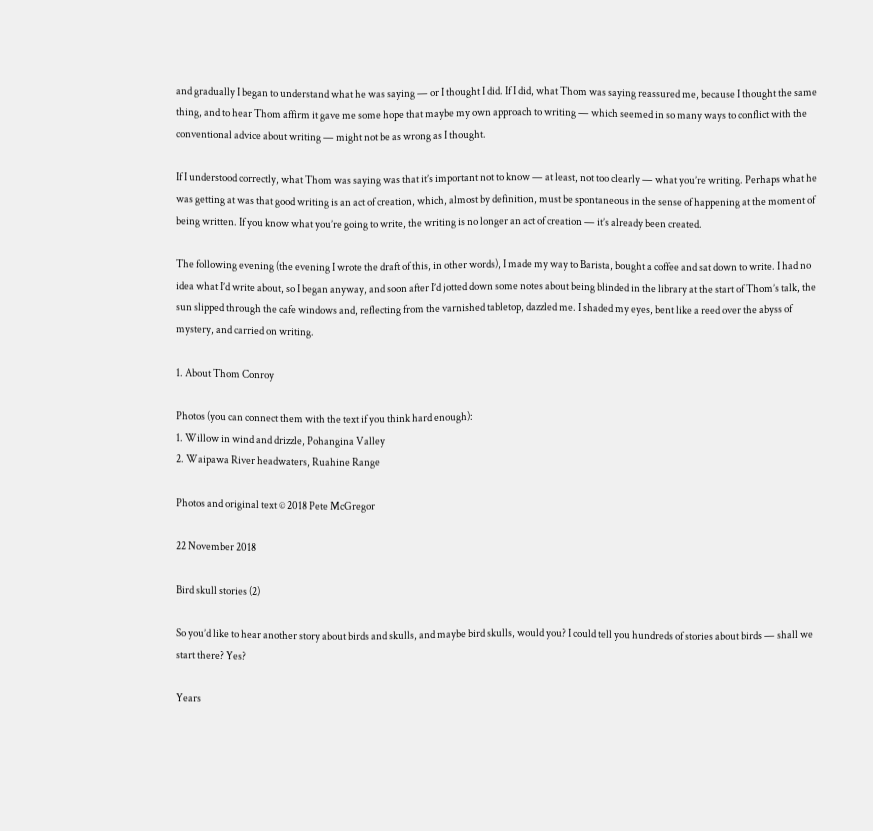and gradually I began to understand what he was saying — or I thought I did. If I did, what Thom was saying reassured me, because I thought the same thing, and to hear Thom affirm it gave me some hope that maybe my own approach to writing — which seemed in so many ways to conflict with the conventional advice about writing — might not be as wrong as I thought.

If I understood correctly, what Thom was saying was that it’s important not to know — at least, not too clearly — what you’re writing. Perhaps what he was getting at was that good writing is an act of creation, which, almost by definition, must be spontaneous in the sense of happening at the moment of being written. If you know what you’re going to write, the writing is no longer an act of creation — it’s already been created.

The following evening (the evening I wrote the draft of this, in other words), I made my way to Barista, bought a coffee and sat down to write. I had no idea what I’d write about, so I began anyway, and soon after I’d jotted down some notes about being blinded in the library at the start of Thom’s talk, the sun slipped through the cafe windows and, reflecting from the varnished tabletop, dazzled me. I shaded my eyes, bent like a reed over the abyss of mystery, and carried on writing.

1. About Thom Conroy

Photos (you can connect them with the text if you think hard enough):
1. Willow in wind and drizzle, Pohangina Valley
2. Waipawa River headwaters, Ruahine Range

Photos and original text © 2018 Pete McGregor

22 November 2018

Bird skull stories (2)

So you’d like to hear another story about birds and skulls, and maybe bird skulls, would you? I could tell you hundreds of stories about birds — shall we start there? Yes?

Years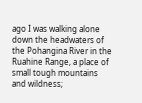ago I was walking alone down the headwaters of the Pohangina River in the Ruahine Range, a place of small tough mountains and wildness;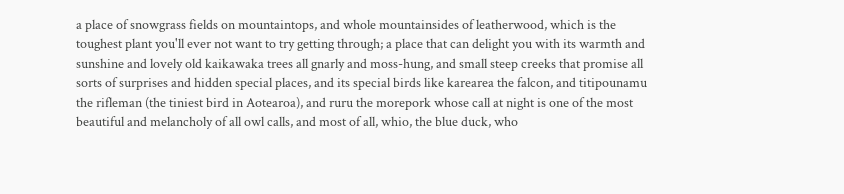a place of snowgrass fields on mountaintops, and whole mountainsides of leatherwood, which is the toughest plant you'll ever not want to try getting through; a place that can delight you with its warmth and sunshine and lovely old kaikawaka trees all gnarly and moss-hung, and small steep creeks that promise all sorts of surprises and hidden special places, and its special birds like karearea the falcon, and titipounamu the rifleman (the tiniest bird in Aotearoa), and ruru the morepork whose call at night is one of the most beautiful and melancholy of all owl calls, and most of all, whio, the blue duck, who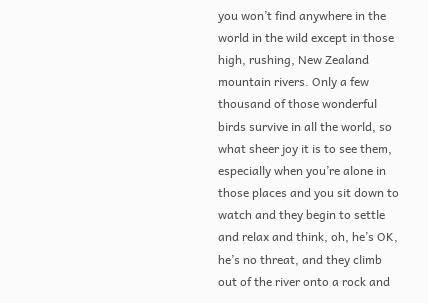you won’t find anywhere in the world in the wild except in those high, rushing, New Zealand mountain rivers. Only a few thousand of those wonderful birds survive in all the world, so what sheer joy it is to see them, especially when you’re alone in those places and you sit down to watch and they begin to settle and relax and think, oh, he’s OK, he’s no threat, and they climb out of the river onto a rock and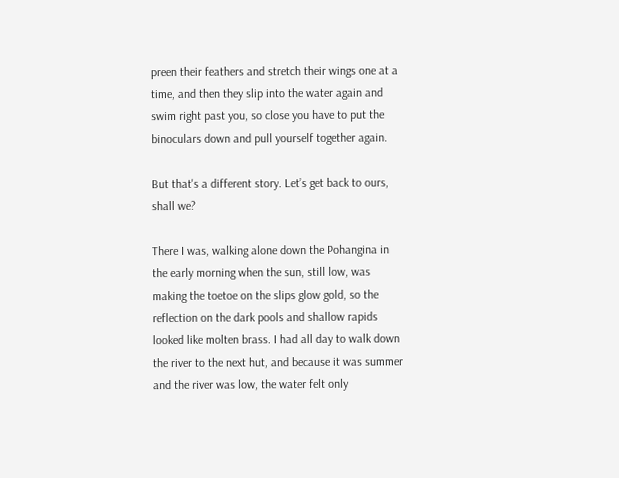preen their feathers and stretch their wings one at a time, and then they slip into the water again and swim right past you, so close you have to put the binoculars down and pull yourself together again.

But that's a different story. Let’s get back to ours, shall we?

There I was, walking alone down the Pohangina in the early morning when the sun, still low, was making the toetoe on the slips glow gold, so the reflection on the dark pools and shallow rapids looked like molten brass. I had all day to walk down the river to the next hut, and because it was summer and the river was low, the water felt only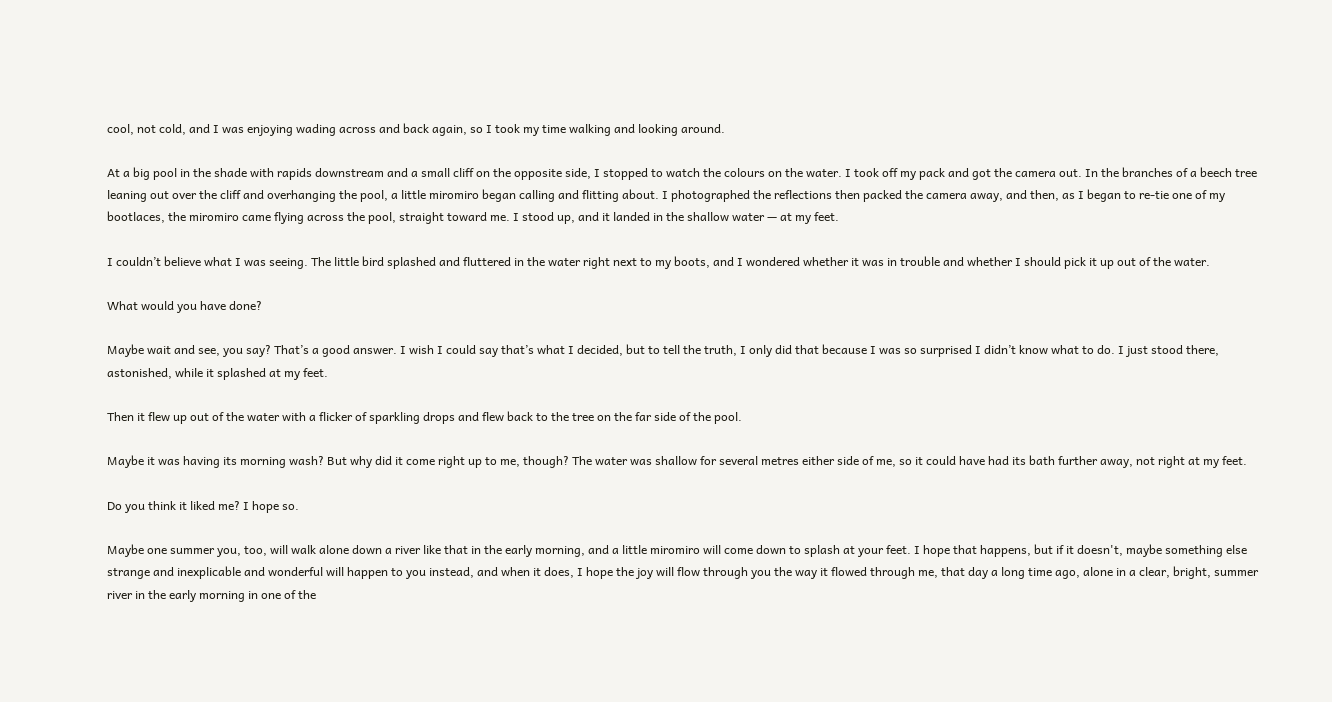cool, not cold, and I was enjoying wading across and back again, so I took my time walking and looking around.

At a big pool in the shade with rapids downstream and a small cliff on the opposite side, I stopped to watch the colours on the water. I took off my pack and got the camera out. In the branches of a beech tree leaning out over the cliff and overhanging the pool, a little miromiro began calling and flitting about. I photographed the reflections then packed the camera away, and then, as I began to re-tie one of my bootlaces, the miromiro came flying across the pool, straight toward me. I stood up, and it landed in the shallow water — at my feet.

I couldn’t believe what I was seeing. The little bird splashed and fluttered in the water right next to my boots, and I wondered whether it was in trouble and whether I should pick it up out of the water.

What would you have done?

Maybe wait and see, you say? That’s a good answer. I wish I could say that’s what I decided, but to tell the truth, I only did that because I was so surprised I didn’t know what to do. I just stood there, astonished, while it splashed at my feet.

Then it flew up out of the water with a flicker of sparkling drops and flew back to the tree on the far side of the pool.

Maybe it was having its morning wash? But why did it come right up to me, though? The water was shallow for several metres either side of me, so it could have had its bath further away, not right at my feet.

Do you think it liked me? I hope so.

Maybe one summer you, too, will walk alone down a river like that in the early morning, and a little miromiro will come down to splash at your feet. I hope that happens, but if it doesn't, maybe something else strange and inexplicable and wonderful will happen to you instead, and when it does, I hope the joy will flow through you the way it flowed through me, that day a long time ago, alone in a clear, bright, summer river in the early morning in one of the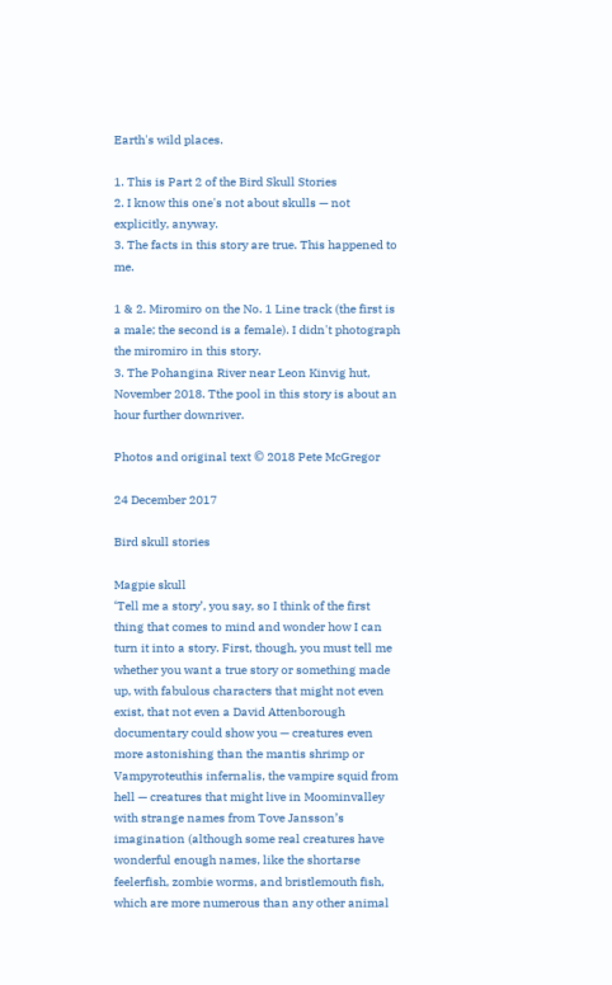Earth's wild places.

1. This is Part 2 of the Bird Skull Stories
2. I know this one's not about skulls — not explicitly, anyway.
3. The facts in this story are true. This happened to me.

1 & 2. Miromiro on the No. 1 Line track (the first is a male; the second is a female). I didn't photograph the miromiro in this story.
3. The Pohangina River near Leon Kinvig hut, November 2018. Tthe pool in this story is about an hour further downriver.

Photos and original text © 2018 Pete McGregor

24 December 2017

Bird skull stories

Magpie skull
‘Tell me a story’, you say, so I think of the first thing that comes to mind and wonder how I can turn it into a story. First, though, you must tell me whether you want a true story or something made up, with fabulous characters that might not even exist, that not even a David Attenborough documentary could show you — creatures even more astonishing than the mantis shrimp or Vampyroteuthis infernalis, the vampire squid from hell — creatures that might live in Moominvalley with strange names from Tove Jansson’s imagination (although some real creatures have wonderful enough names, like the shortarse feelerfish, zombie worms, and bristlemouth fish, which are more numerous than any other animal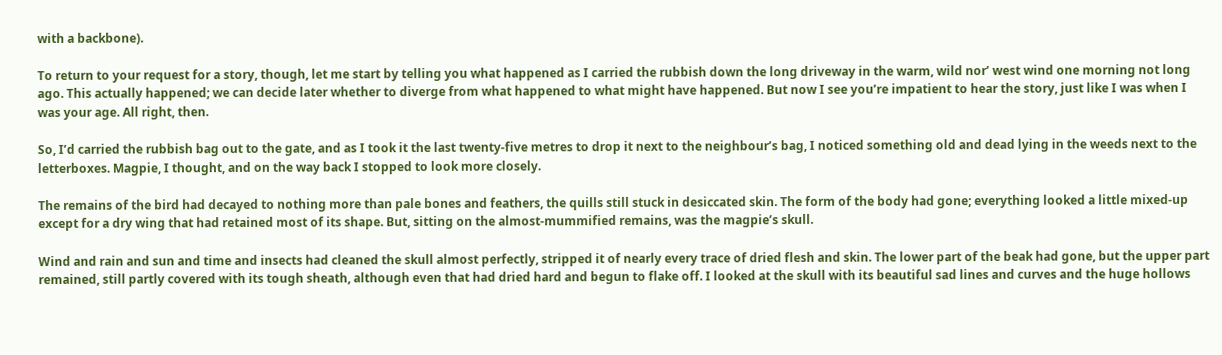with a backbone).

To return to your request for a story, though, let me start by telling you what happened as I carried the rubbish down the long driveway in the warm, wild nor’ west wind one morning not long ago. This actually happened; we can decide later whether to diverge from what happened to what might have happened. But now I see you’re impatient to hear the story, just like I was when I was your age. All right, then.

So, I’d carried the rubbish bag out to the gate, and as I took it the last twenty-five metres to drop it next to the neighbour’s bag, I noticed something old and dead lying in the weeds next to the letterboxes. Magpie, I thought, and on the way back I stopped to look more closely.

The remains of the bird had decayed to nothing more than pale bones and feathers, the quills still stuck in desiccated skin. The form of the body had gone; everything looked a little mixed-up except for a dry wing that had retained most of its shape. But, sitting on the almost-mummified remains, was the magpie’s skull.

Wind and rain and sun and time and insects had cleaned the skull almost perfectly, stripped it of nearly every trace of dried flesh and skin. The lower part of the beak had gone, but the upper part remained, still partly covered with its tough sheath, although even that had dried hard and begun to flake off. I looked at the skull with its beautiful sad lines and curves and the huge hollows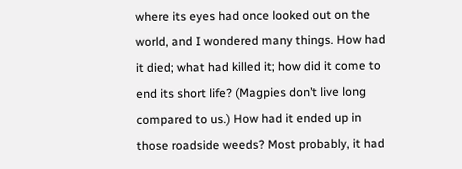where its eyes had once looked out on the world, and I wondered many things. How had it died; what had killed it; how did it come to end its short life? (Magpies don’t live long compared to us.) How had it ended up in those roadside weeds? Most probably, it had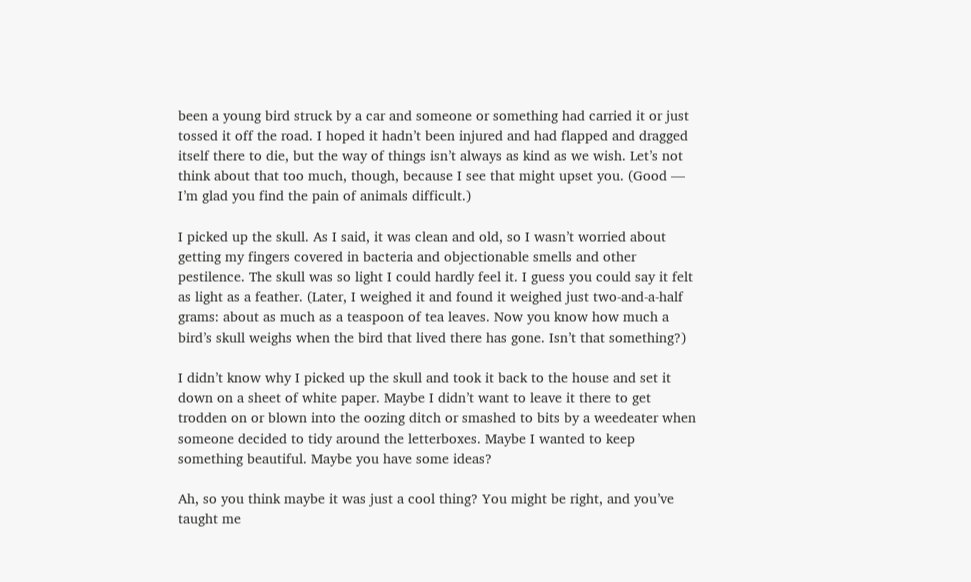been a young bird struck by a car and someone or something had carried it or just tossed it off the road. I hoped it hadn’t been injured and had flapped and dragged itself there to die, but the way of things isn’t always as kind as we wish. Let’s not think about that too much, though, because I see that might upset you. (Good — I’m glad you find the pain of animals difficult.)

I picked up the skull. As I said, it was clean and old, so I wasn’t worried about getting my fingers covered in bacteria and objectionable smells and other pestilence. The skull was so light I could hardly feel it. I guess you could say it felt as light as a feather. (Later, I weighed it and found it weighed just two-and-a-half grams: about as much as a teaspoon of tea leaves. Now you know how much a bird’s skull weighs when the bird that lived there has gone. Isn’t that something?)

I didn’t know why I picked up the skull and took it back to the house and set it down on a sheet of white paper. Maybe I didn’t want to leave it there to get trodden on or blown into the oozing ditch or smashed to bits by a weedeater when someone decided to tidy around the letterboxes. Maybe I wanted to keep something beautiful. Maybe you have some ideas?

Ah, so you think maybe it was just a cool thing? You might be right, and you’ve taught me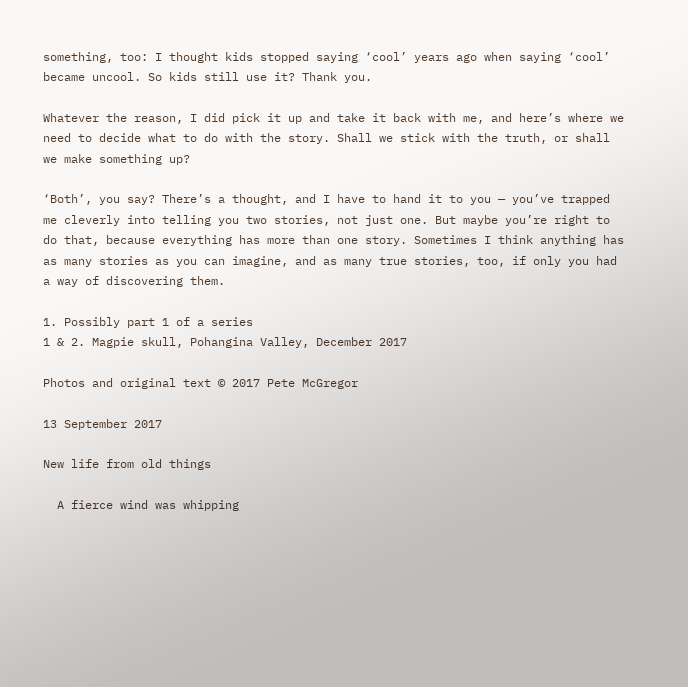something, too: I thought kids stopped saying ‘cool’ years ago when saying ‘cool’ became uncool. So kids still use it? Thank you.

Whatever the reason, I did pick it up and take it back with me, and here’s where we need to decide what to do with the story. Shall we stick with the truth, or shall we make something up?

‘Both’, you say? There’s a thought, and I have to hand it to you — you’ve trapped me cleverly into telling you two stories, not just one. But maybe you’re right to do that, because everything has more than one story. Sometimes I think anything has as many stories as you can imagine, and as many true stories, too, if only you had a way of discovering them.

1. Possibly part 1 of a series
1 & 2. Magpie skull, Pohangina Valley, December 2017

Photos and original text © 2017 Pete McGregor

13 September 2017

New life from old things

  A fierce wind was whipping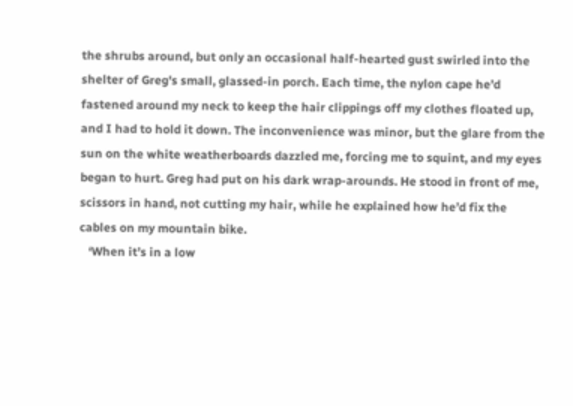the shrubs around, but only an occasional half-hearted gust swirled into the shelter of Greg's small, glassed-in porch. Each time, the nylon cape he’d fastened around my neck to keep the hair clippings off my clothes floated up, and I had to hold it down. The inconvenience was minor, but the glare from the sun on the white weatherboards dazzled me, forcing me to squint, and my eyes began to hurt. Greg had put on his dark wrap-arounds. He stood in front of me, scissors in hand, not cutting my hair, while he explained how he’d fix the cables on my mountain bike.
   ‘When it’s in a low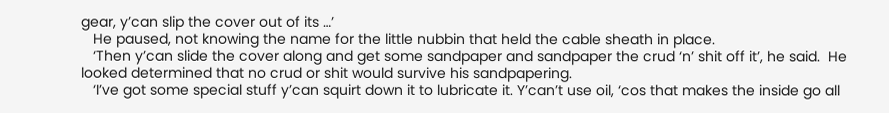gear, y’can slip the cover out of its …’
   He paused, not knowing the name for the little nubbin that held the cable sheath in place.
   ‘Then y’can slide the cover along and get some sandpaper and sandpaper the crud ‘n’ shit off it’, he said.  He looked determined that no crud or shit would survive his sandpapering.
   ‘I’ve got some special stuff y’can squirt down it to lubricate it. Y’can’t use oil, ‘cos that makes the inside go all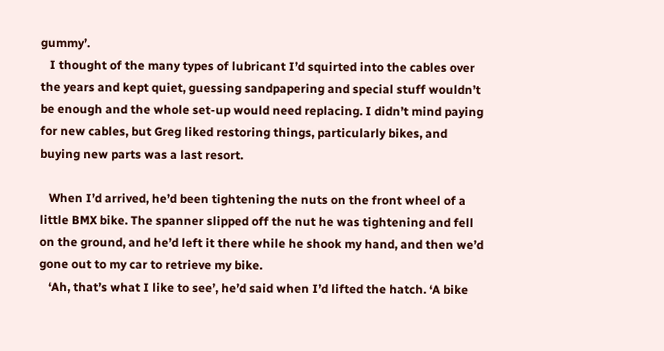gummy’.
   I thought of the many types of lubricant I’d squirted into the cables over the years and kept quiet, guessing sandpapering and special stuff wouldn’t be enough and the whole set-up would need replacing. I didn’t mind paying for new cables, but Greg liked restoring things, particularly bikes, and buying new parts was a last resort.

   When I’d arrived, he’d been tightening the nuts on the front wheel of a little BMX bike. The spanner slipped off the nut he was tightening and fell on the ground, and he’d left it there while he shook my hand, and then we’d gone out to my car to retrieve my bike.
   ‘Ah, that’s what I like to see’, he’d said when I’d lifted the hatch. ‘A bike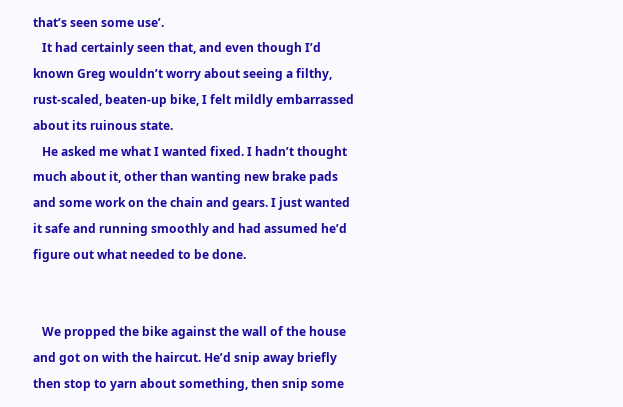that’s seen some use’.
   It had certainly seen that, and even though I’d known Greg wouldn’t worry about seeing a filthy, rust-scaled, beaten-up bike, I felt mildly embarrassed about its ruinous state.
   He asked me what I wanted fixed. I hadn’t thought much about it, other than wanting new brake pads and some work on the chain and gears. I just wanted it safe and running smoothly and had assumed he’d figure out what needed to be done.


   We propped the bike against the wall of the house and got on with the haircut. He’d snip away briefly then stop to yarn about something, then snip some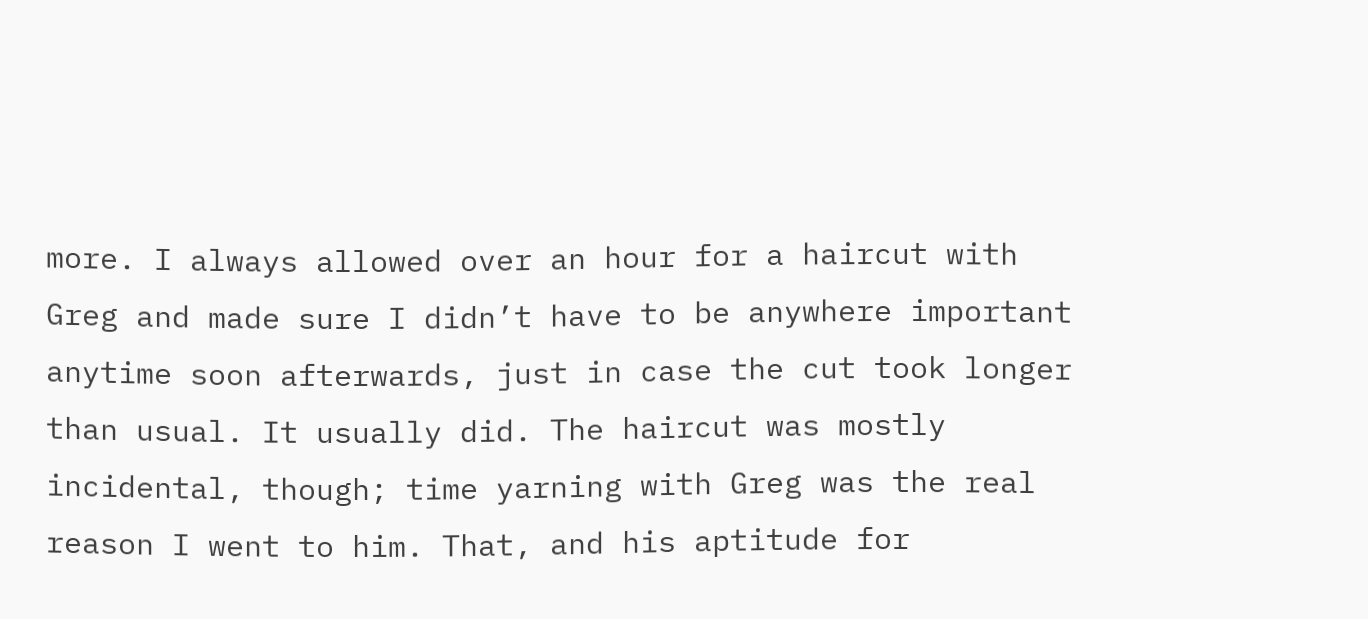more. I always allowed over an hour for a haircut with Greg and made sure I didn’t have to be anywhere important anytime soon afterwards, just in case the cut took longer than usual. It usually did. The haircut was mostly incidental, though; time yarning with Greg was the real reason I went to him. That, and his aptitude for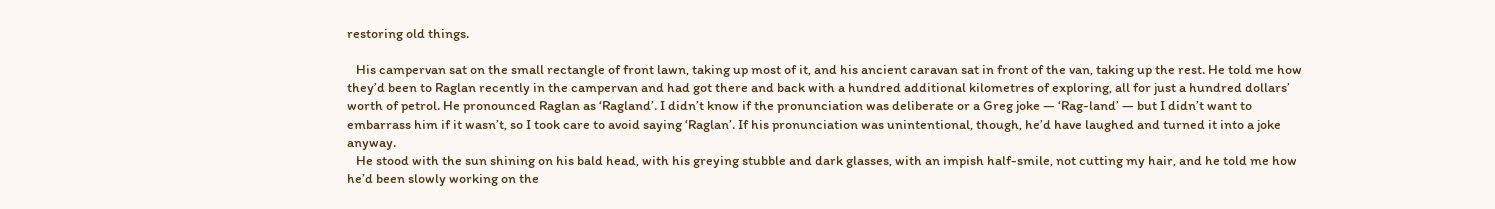restoring old things.

   His campervan sat on the small rectangle of front lawn, taking up most of it, and his ancient caravan sat in front of the van, taking up the rest. He told me how they’d been to Raglan recently in the campervan and had got there and back with a hundred additional kilometres of exploring, all for just a hundred dollars’ worth of petrol. He pronounced Raglan as ‘Ragland’. I didn’t know if the pronunciation was deliberate or a Greg joke — ‘Rag-land’ — but I didn’t want to embarrass him if it wasn’t, so I took care to avoid saying ‘Raglan’. If his pronunciation was unintentional, though, he’d have laughed and turned it into a joke anyway.
   He stood with the sun shining on his bald head, with his greying stubble and dark glasses, with an impish half-smile, not cutting my hair, and he told me how he’d been slowly working on the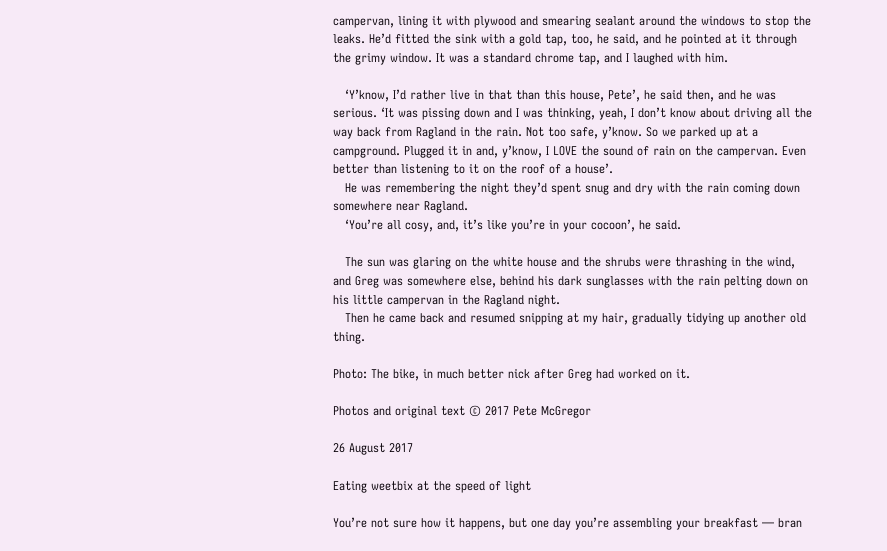campervan, lining it with plywood and smearing sealant around the windows to stop the leaks. He’d fitted the sink with a gold tap, too, he said, and he pointed at it through the grimy window. It was a standard chrome tap, and I laughed with him.

   ‘Y’know, I’d rather live in that than this house, Pete’, he said then, and he was serious. ‘It was pissing down and I was thinking, yeah, I don’t know about driving all the way back from Ragland in the rain. Not too safe, y’know. So we parked up at a campground. Plugged it in and, y’know, I LOVE the sound of rain on the campervan. Even better than listening to it on the roof of a house’.
   He was remembering the night they’d spent snug and dry with the rain coming down somewhere near Ragland.
   ‘You’re all cosy, and, it’s like you’re in your cocoon’, he said.

   The sun was glaring on the white house and the shrubs were thrashing in the wind, and Greg was somewhere else, behind his dark sunglasses with the rain pelting down on his little campervan in the Ragland night.
   Then he came back and resumed snipping at my hair, gradually tidying up another old thing.

Photo: The bike, in much better nick after Greg had worked on it.

Photos and original text © 2017 Pete McGregor

26 August 2017

Eating weetbix at the speed of light

You’re not sure how it happens, but one day you’re assembling your breakfast — bran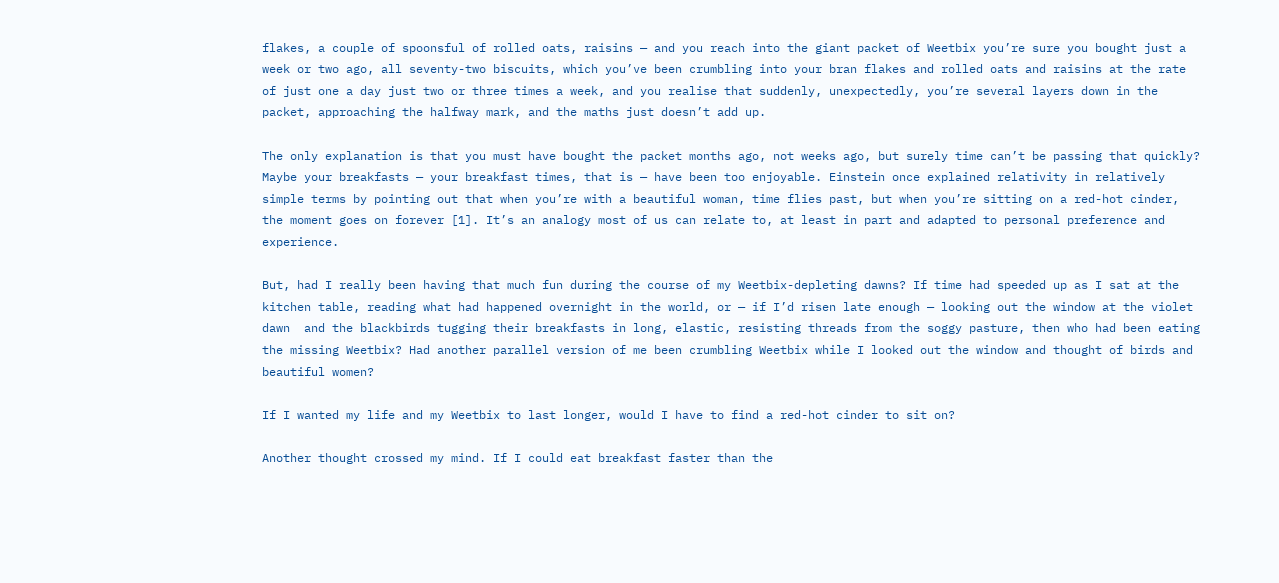flakes, a couple of spoonsful of rolled oats, raisins — and you reach into the giant packet of Weetbix you’re sure you bought just a week or two ago, all seventy-two biscuits, which you’ve been crumbling into your bran flakes and rolled oats and raisins at the rate of just one a day just two or three times a week, and you realise that suddenly, unexpectedly, you’re several layers down in the packet, approaching the halfway mark, and the maths just doesn’t add up.

The only explanation is that you must have bought the packet months ago, not weeks ago, but surely time can’t be passing that quickly? Maybe your breakfasts — your breakfast times, that is — have been too enjoyable. Einstein once explained relativity in relatively simple terms by pointing out that when you’re with a beautiful woman, time flies past, but when you’re sitting on a red-hot cinder, the moment goes on forever [1]. It’s an analogy most of us can relate to, at least in part and adapted to personal preference and experience.

But, had I really been having that much fun during the course of my Weetbix-depleting dawns? If time had speeded up as I sat at the kitchen table, reading what had happened overnight in the world, or — if I’d risen late enough — looking out the window at the violet dawn  and the blackbirds tugging their breakfasts in long, elastic, resisting threads from the soggy pasture, then who had been eating the missing Weetbix? Had another parallel version of me been crumbling Weetbix while I looked out the window and thought of birds and beautiful women?

If I wanted my life and my Weetbix to last longer, would I have to find a red-hot cinder to sit on?

Another thought crossed my mind. If I could eat breakfast faster than the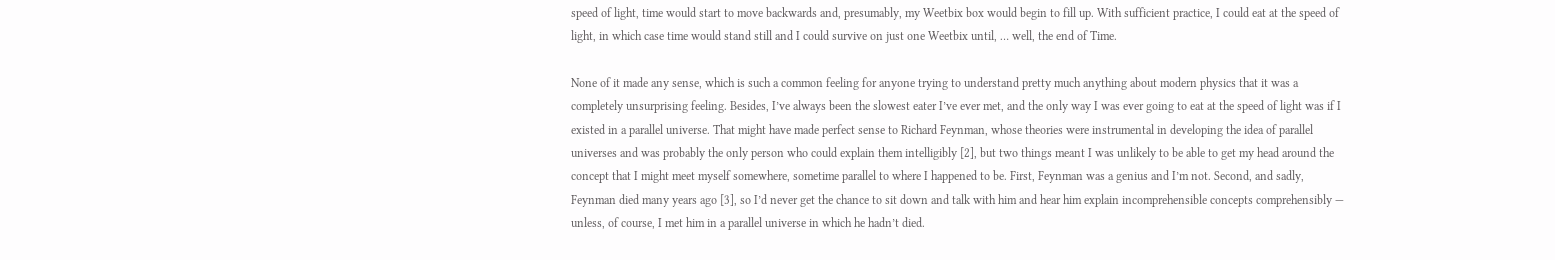speed of light, time would start to move backwards and, presumably, my Weetbix box would begin to fill up. With sufficient practice, I could eat at the speed of light, in which case time would stand still and I could survive on just one Weetbix until, … well, the end of Time.

None of it made any sense, which is such a common feeling for anyone trying to understand pretty much anything about modern physics that it was a completely unsurprising feeling. Besides, I’ve always been the slowest eater I’ve ever met, and the only way I was ever going to eat at the speed of light was if I existed in a parallel universe. That might have made perfect sense to Richard Feynman, whose theories were instrumental in developing the idea of parallel universes and was probably the only person who could explain them intelligibly [2], but two things meant I was unlikely to be able to get my head around the concept that I might meet myself somewhere, sometime parallel to where I happened to be. First, Feynman was a genius and I’m not. Second, and sadly, Feynman died many years ago [3], so I’d never get the chance to sit down and talk with him and hear him explain incomprehensible concepts comprehensibly — unless, of course, I met him in a parallel universe in which he hadn’t died.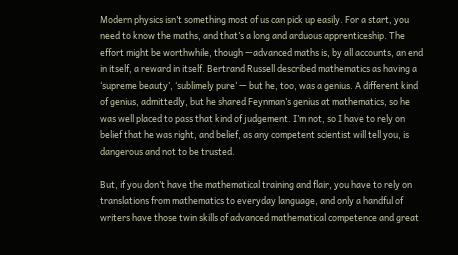Modern physics isn’t something most of us can pick up easily. For a start, you need to know the maths, and that’s a long and arduous apprenticeship. The effort might be worthwhile, though —advanced maths is, by all accounts, an end in itself, a reward in itself. Bertrand Russell described mathematics as having a ‘supreme beauty’, ‘sublimely pure’ — but he, too, was a genius. A different kind of genius, admittedly, but he shared Feynman’s genius at mathematics, so he was well placed to pass that kind of judgement. I’m not, so I have to rely on belief that he was right, and belief, as any competent scientist will tell you, is dangerous and not to be trusted.

But, if you don’t have the mathematical training and flair, you have to rely on translations from mathematics to everyday language, and only a handful of writers have those twin skills of advanced mathematical competence and great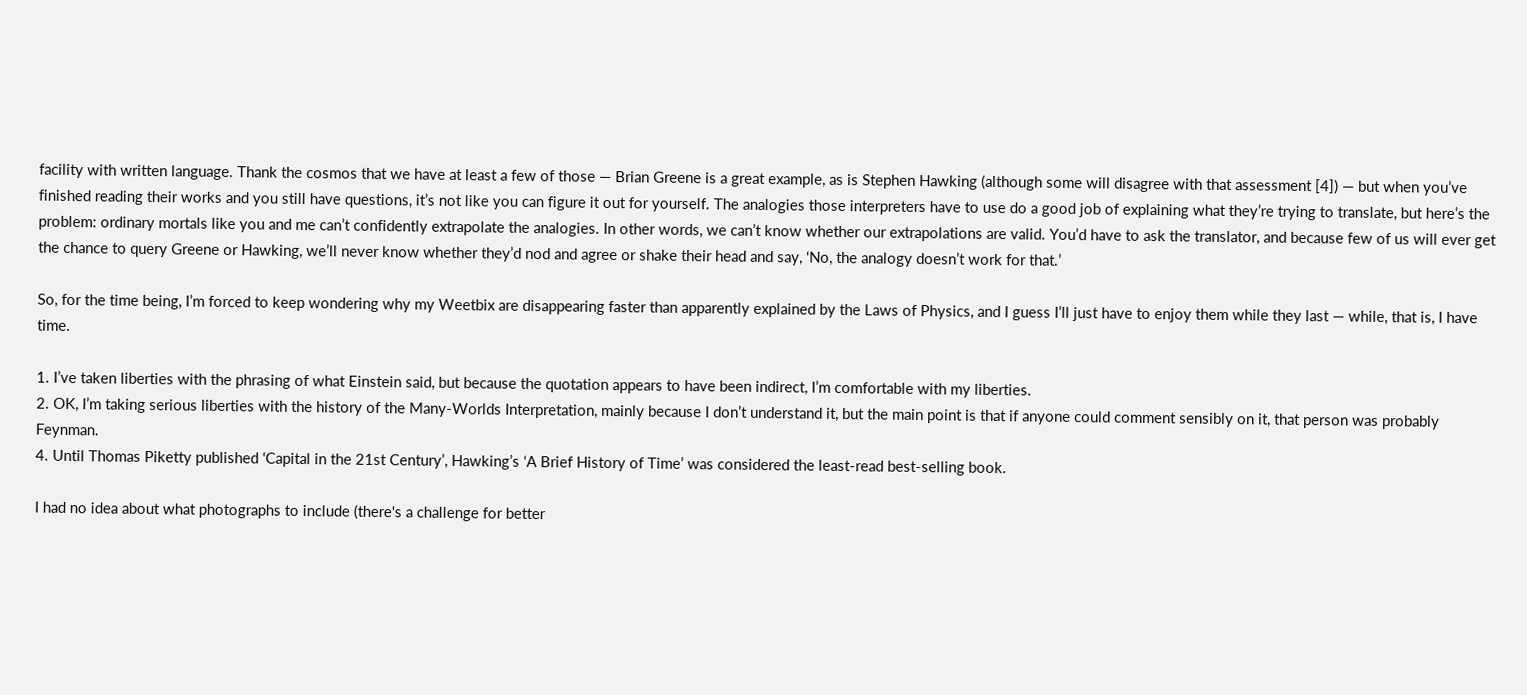facility with written language. Thank the cosmos that we have at least a few of those — Brian Greene is a great example, as is Stephen Hawking (although some will disagree with that assessment [4]) — but when you’ve finished reading their works and you still have questions, it’s not like you can figure it out for yourself. The analogies those interpreters have to use do a good job of explaining what they’re trying to translate, but here’s the problem: ordinary mortals like you and me can’t confidently extrapolate the analogies. In other words, we can’t know whether our extrapolations are valid. You’d have to ask the translator, and because few of us will ever get the chance to query Greene or Hawking, we’ll never know whether they’d nod and agree or shake their head and say, ‘No, the analogy doesn’t work for that.’

So, for the time being, I’m forced to keep wondering why my Weetbix are disappearing faster than apparently explained by the Laws of Physics, and I guess I’ll just have to enjoy them while they last — while, that is, I have time.

1. I’ve taken liberties with the phrasing of what Einstein said, but because the quotation appears to have been indirect, I’m comfortable with my liberties.
2. OK, I’m taking serious liberties with the history of the Many-Worlds Interpretation, mainly because I don’t understand it, but the main point is that if anyone could comment sensibly on it, that person was probably Feynman.
4. Until Thomas Piketty published ‘Capital in the 21st Century’, Hawking’s ‘A Brief History of Time’ was considered the least-read best-selling book.

I had no idea about what photographs to include (there's a challenge for better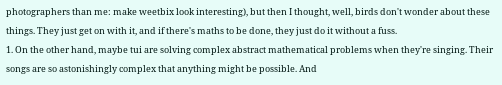photographers than me: make weetbix look interesting), but then I thought, well, birds don't wonder about these things. They just get on with it, and if there's maths to be done, they just do it without a fuss.
1. On the other hand, maybe tui are solving complex abstract mathematical problems when they're singing. Their songs are so astonishingly complex that anything might be possible. And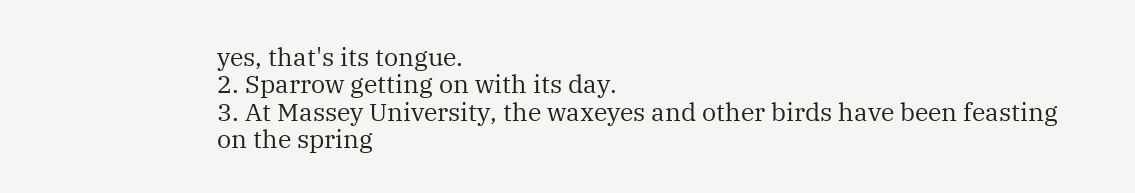yes, that's its tongue.
2. Sparrow getting on with its day.
3. At Massey University, the waxeyes and other birds have been feasting on the spring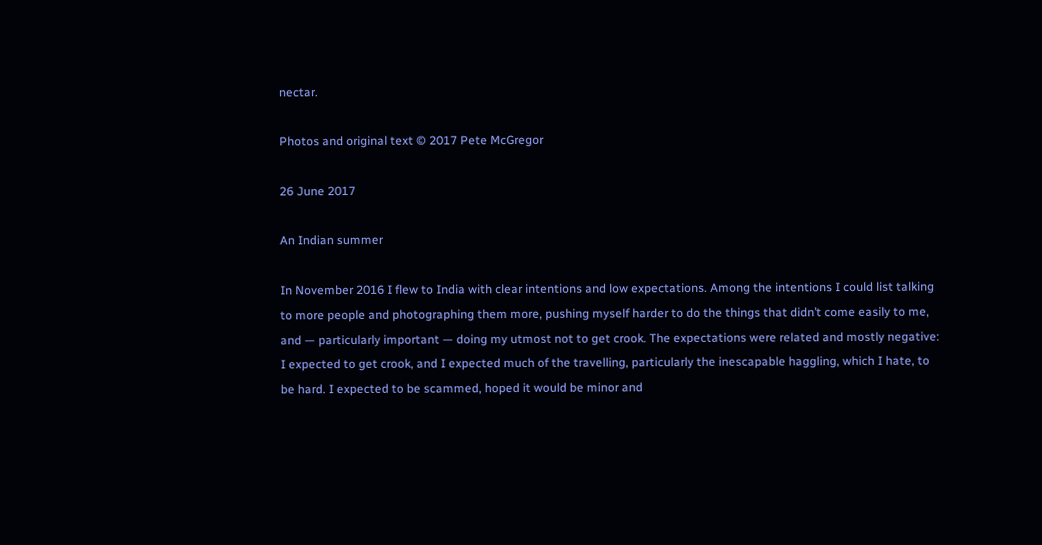nectar.

Photos and original text © 2017 Pete McGregor

26 June 2017

An Indian summer

In November 2016 I flew to India with clear intentions and low expectations. Among the intentions I could list talking to more people and photographing them more, pushing myself harder to do the things that didn’t come easily to me, and — particularly important — doing my utmost not to get crook. The expectations were related and mostly negative: I expected to get crook, and I expected much of the travelling, particularly the inescapable haggling, which I hate, to be hard. I expected to be scammed, hoped it would be minor and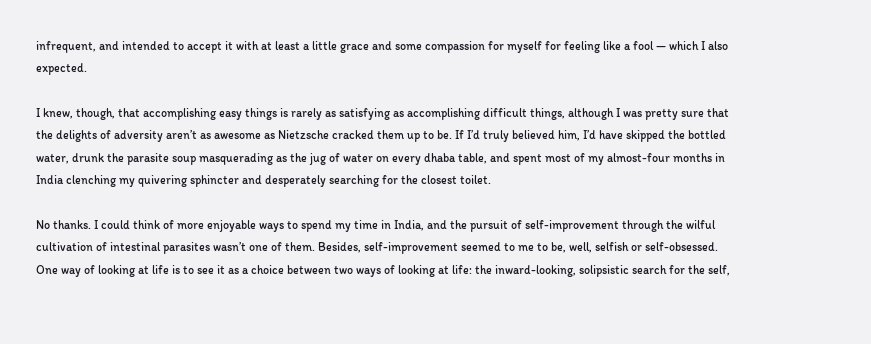infrequent, and intended to accept it with at least a little grace and some compassion for myself for feeling like a fool — which I also expected.

I knew, though, that accomplishing easy things is rarely as satisfying as accomplishing difficult things, although I was pretty sure that the delights of adversity aren’t as awesome as Nietzsche cracked them up to be. If I’d truly believed him, I’d have skipped the bottled water, drunk the parasite soup masquerading as the jug of water on every dhaba table, and spent most of my almost-four months in India clenching my quivering sphincter and desperately searching for the closest toilet.

No thanks. I could think of more enjoyable ways to spend my time in India, and the pursuit of self-improvement through the wilful cultivation of intestinal parasites wasn’t one of them. Besides, self-improvement seemed to me to be, well, selfish or self-obsessed. One way of looking at life is to see it as a choice between two ways of looking at life: the inward-looking, solipsistic search for the self,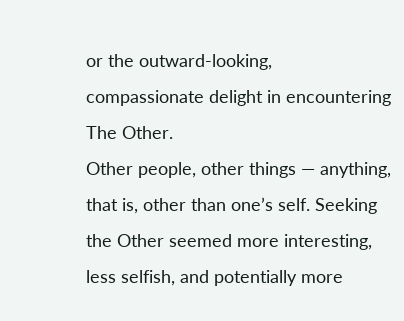or the outward-looking, compassionate delight in encountering The Other.
Other people, other things — anything, that is, other than one’s self. Seeking the Other seemed more interesting, less selfish, and potentially more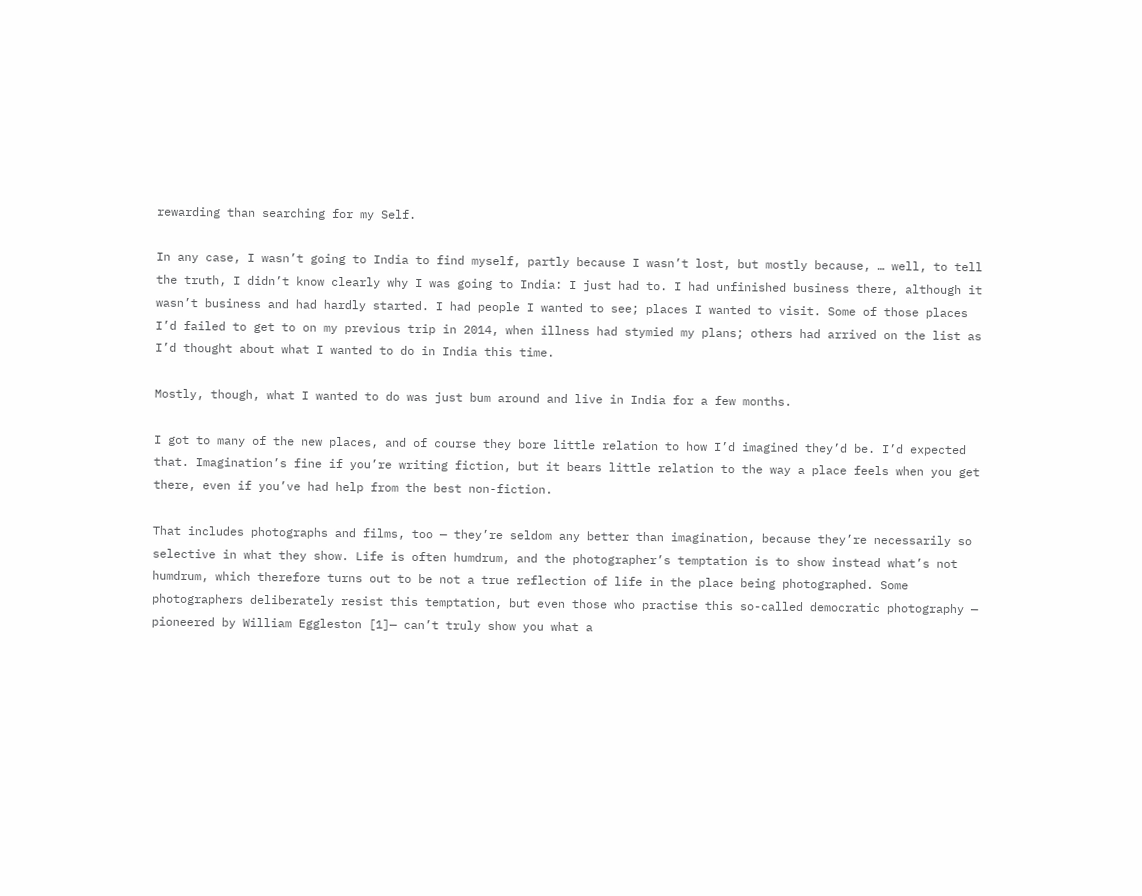rewarding than searching for my Self.

In any case, I wasn’t going to India to find myself, partly because I wasn’t lost, but mostly because, … well, to tell the truth, I didn’t know clearly why I was going to India: I just had to. I had unfinished business there, although it wasn’t business and had hardly started. I had people I wanted to see; places I wanted to visit. Some of those places I’d failed to get to on my previous trip in 2014, when illness had stymied my plans; others had arrived on the list as I’d thought about what I wanted to do in India this time.

Mostly, though, what I wanted to do was just bum around and live in India for a few months.

I got to many of the new places, and of course they bore little relation to how I’d imagined they’d be. I’d expected that. Imagination’s fine if you’re writing fiction, but it bears little relation to the way a place feels when you get there, even if you’ve had help from the best non-fiction.

That includes photographs and films, too — they’re seldom any better than imagination, because they’re necessarily so selective in what they show. Life is often humdrum, and the photographer’s temptation is to show instead what’s not humdrum, which therefore turns out to be not a true reflection of life in the place being photographed. Some photographers deliberately resist this temptation, but even those who practise this so-called democratic photography — pioneered by William Eggleston [1]— can’t truly show you what a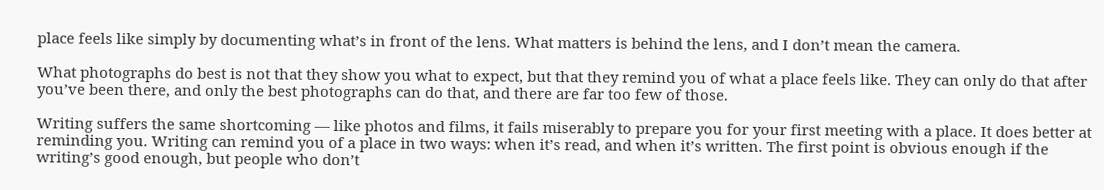place feels like simply by documenting what’s in front of the lens. What matters is behind the lens, and I don’t mean the camera.

What photographs do best is not that they show you what to expect, but that they remind you of what a place feels like. They can only do that after you’ve been there, and only the best photographs can do that, and there are far too few of those.

Writing suffers the same shortcoming — like photos and films, it fails miserably to prepare you for your first meeting with a place. It does better at reminding you. Writing can remind you of a place in two ways: when it’s read, and when it’s written. The first point is obvious enough if the writing’s good enough, but people who don’t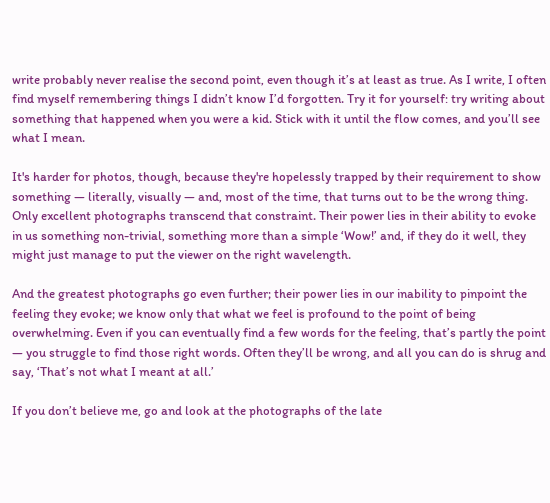write probably never realise the second point, even though it’s at least as true. As I write, I often find myself remembering things I didn’t know I’d forgotten. Try it for yourself: try writing about something that happened when you were a kid. Stick with it until the flow comes, and you’ll see what I mean.

It's harder for photos, though, because they're hopelessly trapped by their requirement to show something — literally, visually — and, most of the time, that turns out to be the wrong thing. Only excellent photographs transcend that constraint. Their power lies in their ability to evoke in us something non-trivial, something more than a simple ‘Wow!’ and, if they do it well, they might just manage to put the viewer on the right wavelength.

And the greatest photographs go even further; their power lies in our inability to pinpoint the feeling they evoke; we know only that what we feel is profound to the point of being overwhelming. Even if you can eventually find a few words for the feeling, that’s partly the point — you struggle to find those right words. Often they’ll be wrong, and all you can do is shrug and say, ‘That’s not what I meant at all.’

If you don’t believe me, go and look at the photographs of the late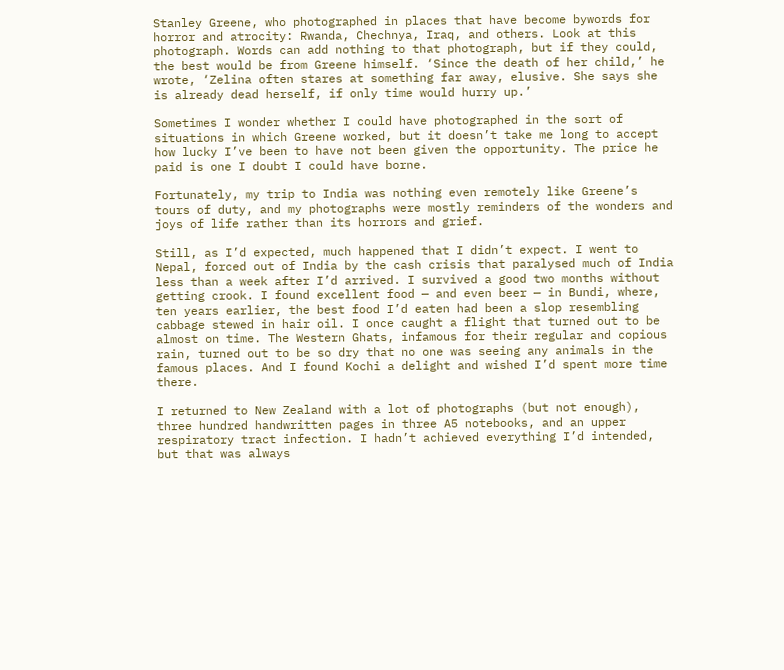Stanley Greene, who photographed in places that have become bywords for horror and atrocity: Rwanda, Chechnya, Iraq, and others. Look at this photograph. Words can add nothing to that photograph, but if they could, the best would be from Greene himself. ‘Since the death of her child,’ he wrote, ‘Zelina often stares at something far away, elusive. She says she is already dead herself, if only time would hurry up.’

Sometimes I wonder whether I could have photographed in the sort of situations in which Greene worked, but it doesn’t take me long to accept how lucky I’ve been to have not been given the opportunity. The price he paid is one I doubt I could have borne.

Fortunately, my trip to India was nothing even remotely like Greene’s tours of duty, and my photographs were mostly reminders of the wonders and joys of life rather than its horrors and grief.

Still, as I’d expected, much happened that I didn’t expect. I went to Nepal, forced out of India by the cash crisis that paralysed much of India less than a week after I’d arrived. I survived a good two months without getting crook. I found excellent food — and even beer — in Bundi, where, ten years earlier, the best food I’d eaten had been a slop resembling cabbage stewed in hair oil. I once caught a flight that turned out to be almost on time. The Western Ghats, infamous for their regular and copious rain, turned out to be so dry that no one was seeing any animals in the famous places. And I found Kochi a delight and wished I’d spent more time there.

I returned to New Zealand with a lot of photographs (but not enough), three hundred handwritten pages in three A5 notebooks, and an upper respiratory tract infection. I hadn’t achieved everything I’d intended, but that was always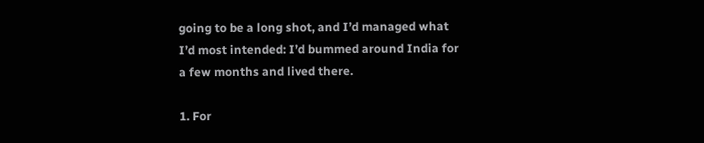going to be a long shot, and I’d managed what I’d most intended: I’d bummed around India for a few months and lived there.

1. For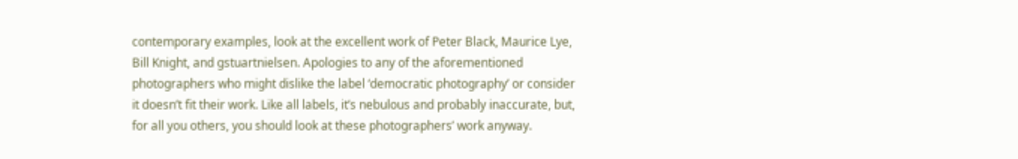contemporary examples, look at the excellent work of Peter Black, Maurice Lye, Bill Knight, and gstuartnielsen. Apologies to any of the aforementioned photographers who might dislike the label ‘democratic photography’ or consider it doesn’t fit their work. Like all labels, it’s nebulous and probably inaccurate, but, for all you others, you should look at these photographers’ work anyway.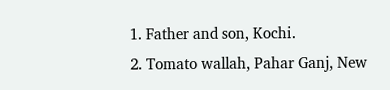1. Father and son, Kochi.
2. Tomato wallah, Pahar Ganj, New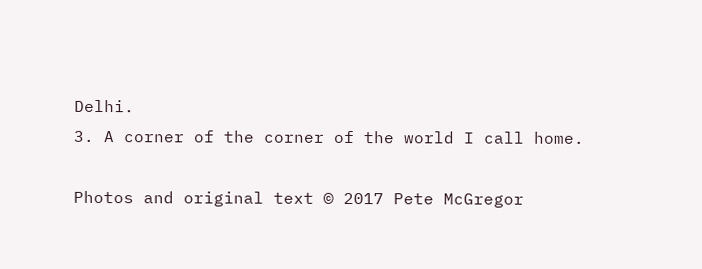Delhi.
3. A corner of the corner of the world I call home.

Photos and original text © 2017 Pete McGregor